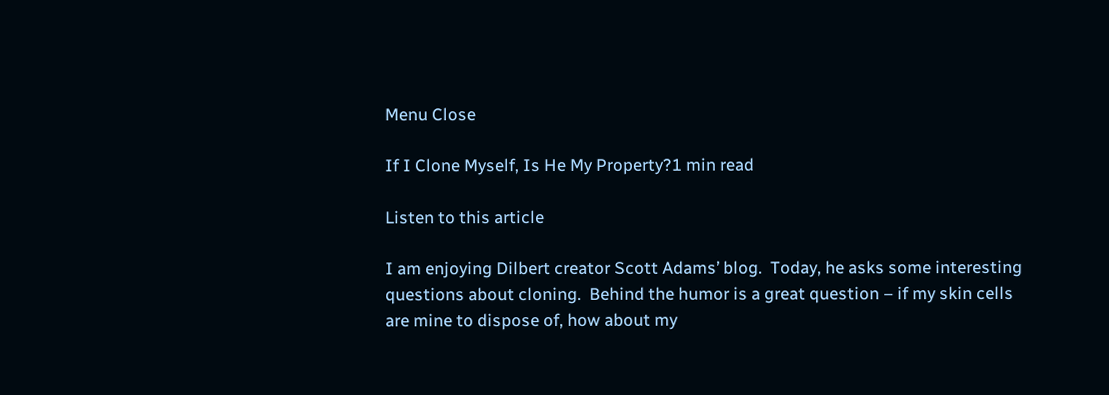Menu Close

If I Clone Myself, Is He My Property?1 min read

Listen to this article

I am enjoying Dilbert creator Scott Adams’ blog.  Today, he asks some interesting questions about cloning.  Behind the humor is a great question – if my skin cells are mine to dispose of, how about my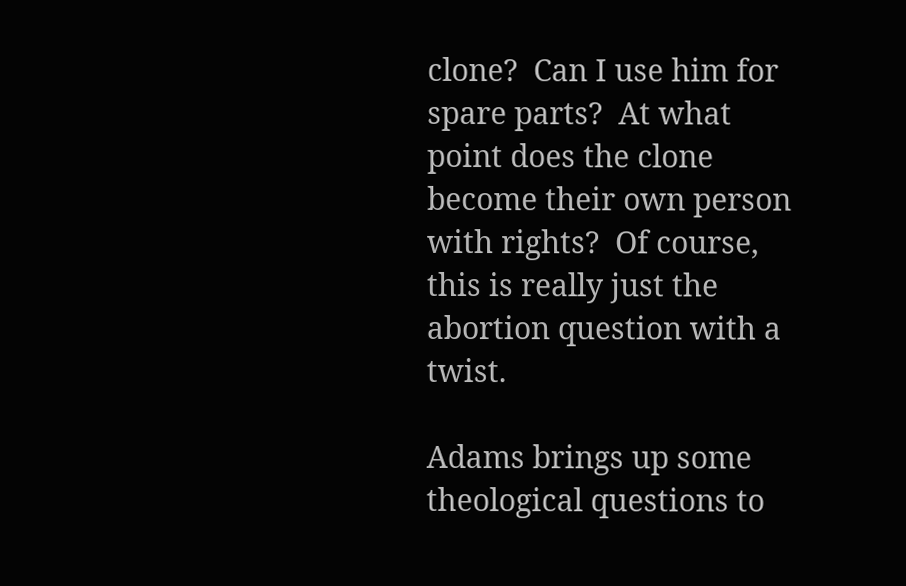clone?  Can I use him for spare parts?  At what point does the clone become their own person with rights?  Of course, this is really just the abortion question with a twist.

Adams brings up some theological questions to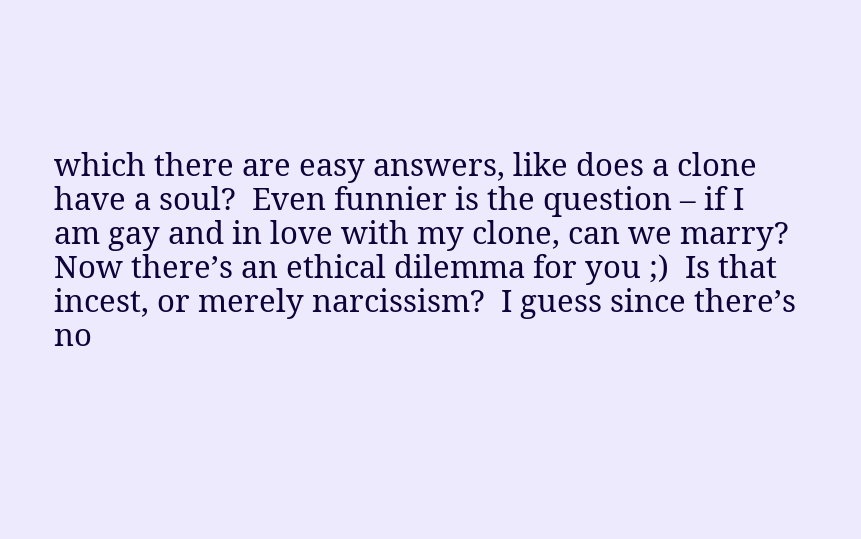which there are easy answers, like does a clone have a soul?  Even funnier is the question – if I am gay and in love with my clone, can we marry?  Now there’s an ethical dilemma for you ;)  Is that incest, or merely narcissism?  I guess since there’s no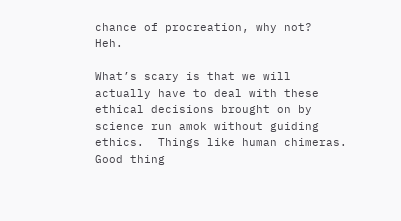chance of procreation, why not?  Heh.

What’s scary is that we will actually have to deal with these ethical decisions brought on by science run amok without guiding ethics.  Things like human chimeras.  Good thing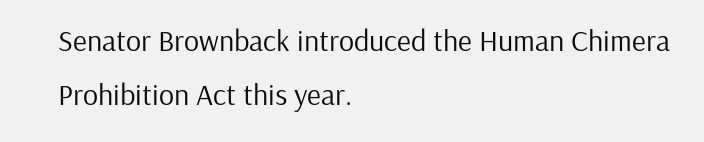Senator Brownback introduced the Human Chimera Prohibition Act this year.